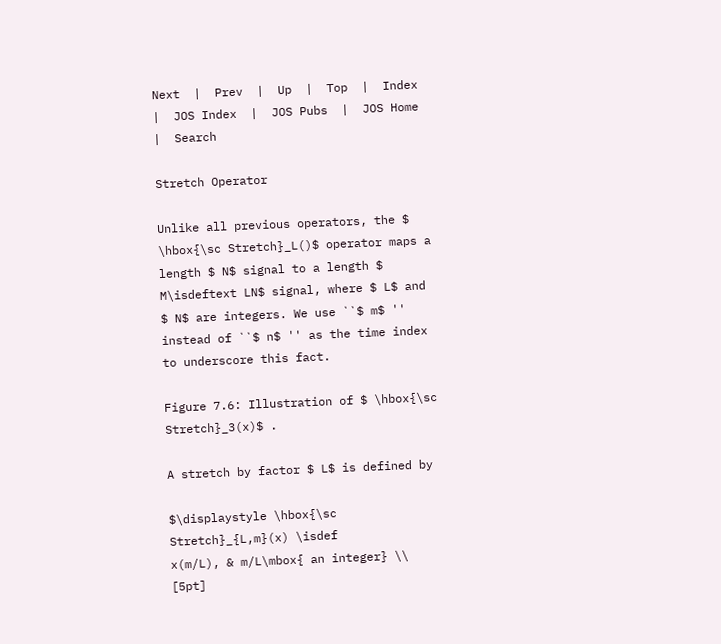Next  |  Prev  |  Up  |  Top  |  Index  |  JOS Index  |  JOS Pubs  |  JOS Home  |  Search

Stretch Operator

Unlike all previous operators, the $ \hbox{\sc Stretch}_L()$ operator maps a length $ N$ signal to a length $ M\isdeftext LN$ signal, where $ L$ and $ N$ are integers. We use ``$ m$ '' instead of ``$ n$ '' as the time index to underscore this fact.

Figure 7.6: Illustration of $ \hbox{\sc Stretch}_3(x)$ .

A stretch by factor $ L$ is defined by

$\displaystyle \hbox{\sc Stretch}_{L,m}(x) \isdef
x(m/L), & m/L\mbox{ an integer} \\ [5pt]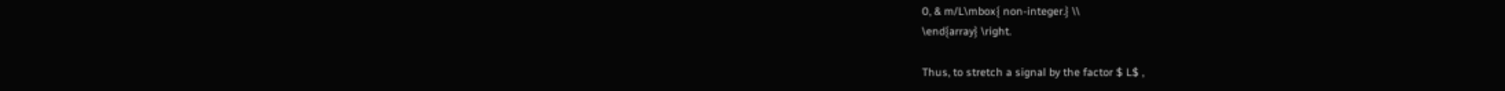0, & m/L\mbox{ non-integer.} \\
\end{array} \right.

Thus, to stretch a signal by the factor $ L$ ,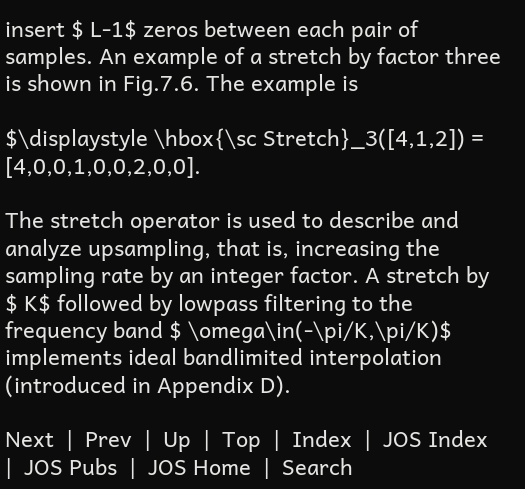insert $ L-1$ zeros between each pair of samples. An example of a stretch by factor three is shown in Fig.7.6. The example is

$\displaystyle \hbox{\sc Stretch}_3([4,1,2]) = [4,0,0,1,0,0,2,0,0].

The stretch operator is used to describe and analyze upsampling, that is, increasing the sampling rate by an integer factor. A stretch by $ K$ followed by lowpass filtering to the frequency band $ \omega\in(-\pi/K,\pi/K)$ implements ideal bandlimited interpolation (introduced in Appendix D).

Next  |  Prev  |  Up  |  Top  |  Index  |  JOS Index  |  JOS Pubs  |  JOS Home  |  Search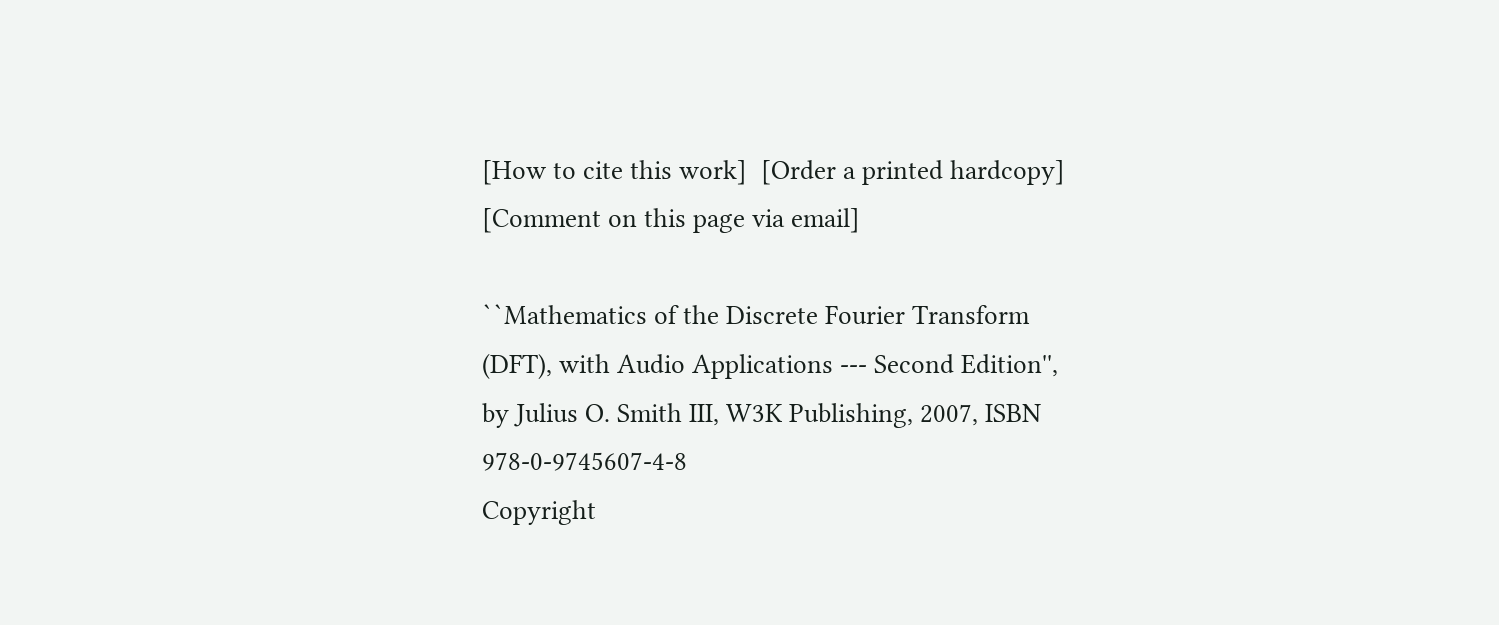[How to cite this work]  [Order a printed hardcopy]  [Comment on this page via email]

``Mathematics of the Discrete Fourier Transform (DFT), with Audio Applications --- Second Edition'', by Julius O. Smith III, W3K Publishing, 2007, ISBN 978-0-9745607-4-8
Copyright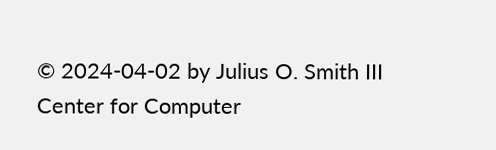© 2024-04-02 by Julius O. Smith III
Center for Computer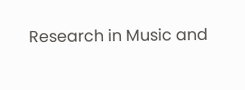Research in Music and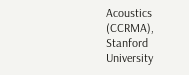Acoustics (CCRMA),   Stanford University